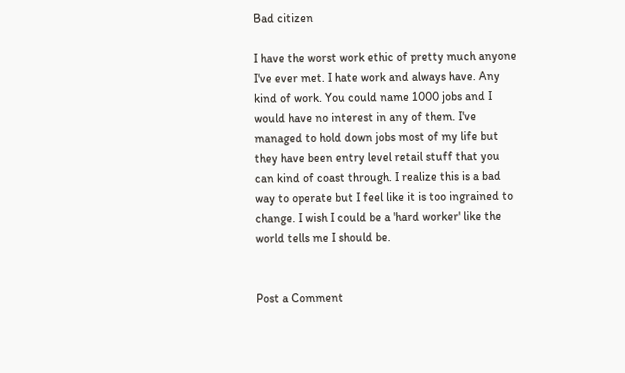Bad citizen

I have the worst work ethic of pretty much anyone I've ever met. I hate work and always have. Any kind of work. You could name 1000 jobs and I would have no interest in any of them. I've managed to hold down jobs most of my life but they have been entry level retail stuff that you can kind of coast through. I realize this is a bad way to operate but I feel like it is too ingrained to change. I wish I could be a 'hard worker' like the world tells me I should be.


Post a Comment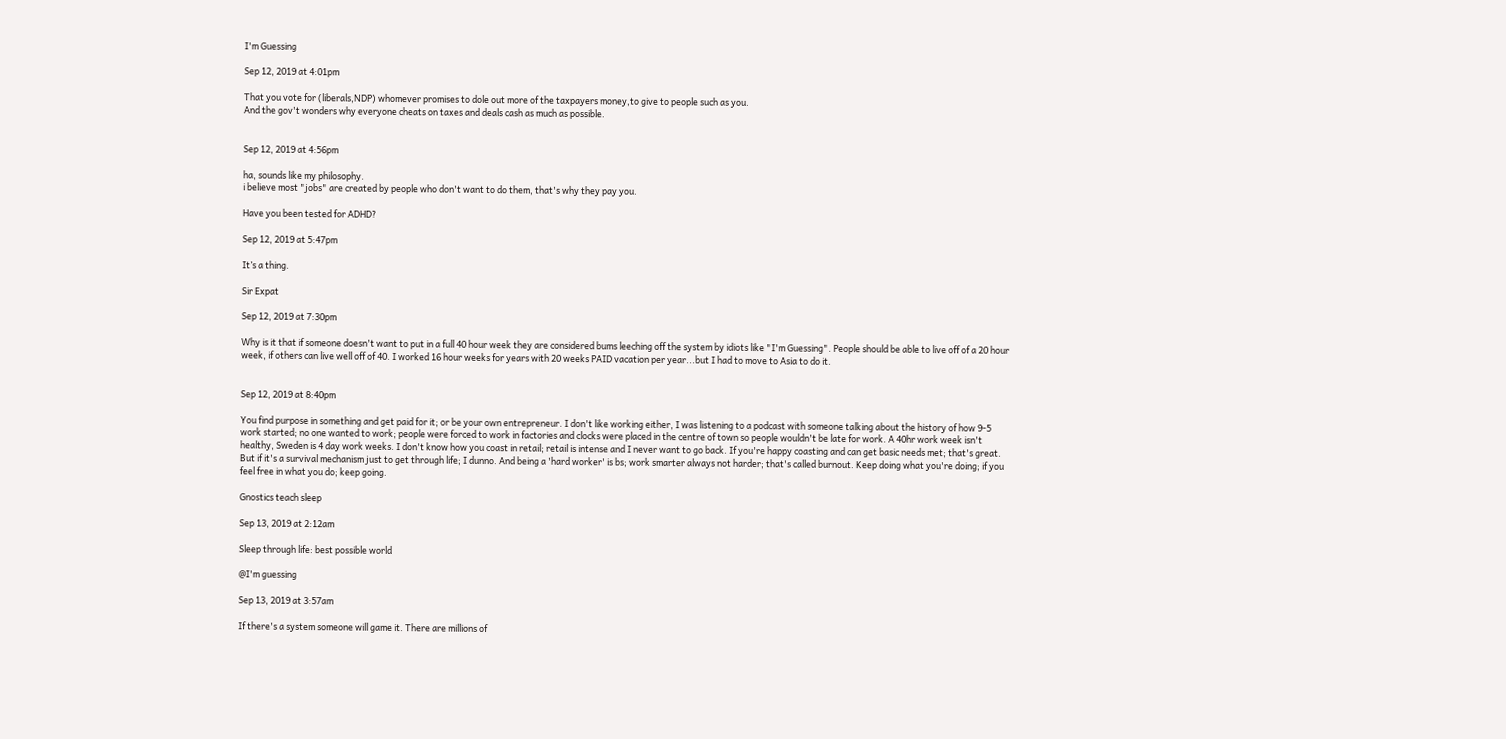I'm Guessing

Sep 12, 2019 at 4:01pm

That you vote for (liberals,NDP) whomever promises to dole out more of the taxpayers money,to give to people such as you.
And the gov't wonders why everyone cheats on taxes and deals cash as much as possible.


Sep 12, 2019 at 4:56pm

ha, sounds like my philosophy.
i believe most "jobs" are created by people who don't want to do them, that's why they pay you.

Have you been tested for ADHD?

Sep 12, 2019 at 5:47pm

It’s a thing.

Sir Expat

Sep 12, 2019 at 7:30pm

Why is it that if someone doesn't want to put in a full 40 hour week they are considered bums leeching off the system by idiots like "I'm Guessing". People should be able to live off of a 20 hour week, if others can live well off of 40. I worked 16 hour weeks for years with 20 weeks PAID vacation per year...but I had to move to Asia to do it.


Sep 12, 2019 at 8:40pm

You find purpose in something and get paid for it; or be your own entrepreneur. I don't like working either, I was listening to a podcast with someone talking about the history of how 9-5 work started; no one wanted to work; people were forced to work in factories and clocks were placed in the centre of town so people wouldn't be late for work. A 40hr work week isn't healthy, Sweden is 4 day work weeks. I don't know how you coast in retail; retail is intense and I never want to go back. If you're happy coasting and can get basic needs met; that's great. But if it's a survival mechanism just to get through life; I dunno. And being a 'hard worker' is bs; work smarter always not harder; that's called burnout. Keep doing what you're doing; if you feel free in what you do; keep going.

Gnostics teach sleep

Sep 13, 2019 at 2:12am

Sleep through life: best possible world

@I'm guessing

Sep 13, 2019 at 3:57am

If there's a system someone will game it. There are millions of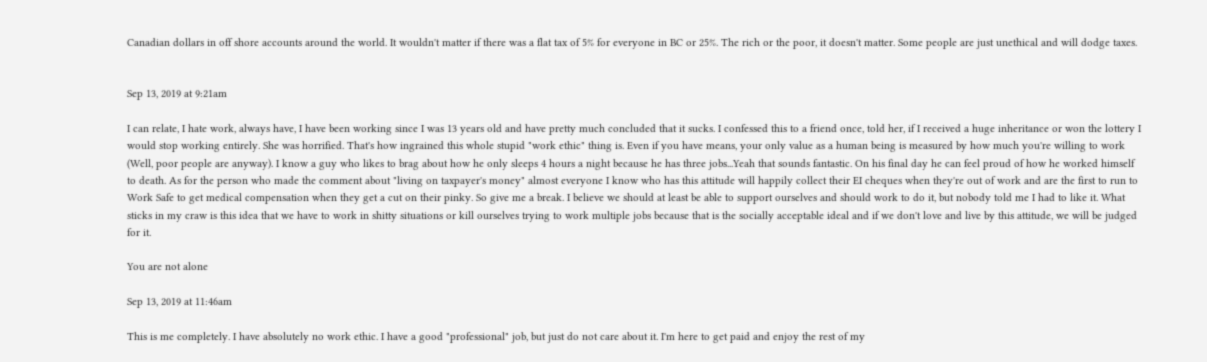Canadian dollars in off shore accounts around the world. It wouldn't matter if there was a flat tax of 5% for everyone in BC or 25%. The rich or the poor, it doesn't matter. Some people are just unethical and will dodge taxes.


Sep 13, 2019 at 9:21am

I can relate, I hate work, always have, I have been working since I was 13 years old and have pretty much concluded that it sucks. I confessed this to a friend once, told her, if I received a huge inheritance or won the lottery I would stop working entirely. She was horrified. That's how ingrained this whole stupid "work ethic" thing is. Even if you have means, your only value as a human being is measured by how much you're willing to work (Well, poor people are anyway). I know a guy who likes to brag about how he only sleeps 4 hours a night because he has three jobs...Yeah that sounds fantastic. On his final day he can feel proud of how he worked himself to death. As for the person who made the comment about "living on taxpayer's money" almost everyone I know who has this attitude will happily collect their EI cheques when they're out of work and are the first to run to Work Safe to get medical compensation when they get a cut on their pinky. So give me a break. I believe we should at least be able to support ourselves and should work to do it, but nobody told me I had to like it. What sticks in my craw is this idea that we have to work in shitty situations or kill ourselves trying to work multiple jobs because that is the socially acceptable ideal and if we don't love and live by this attitude, we will be judged for it.

You are not alone

Sep 13, 2019 at 11:46am

This is me completely. I have absolutely no work ethic. I have a good "professional" job, but just do not care about it. I'm here to get paid and enjoy the rest of my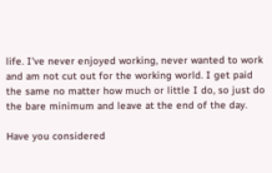life. I've never enjoyed working, never wanted to work and am not cut out for the working world. I get paid the same no matter how much or little I do, so just do the bare minimum and leave at the end of the day.

Have you considered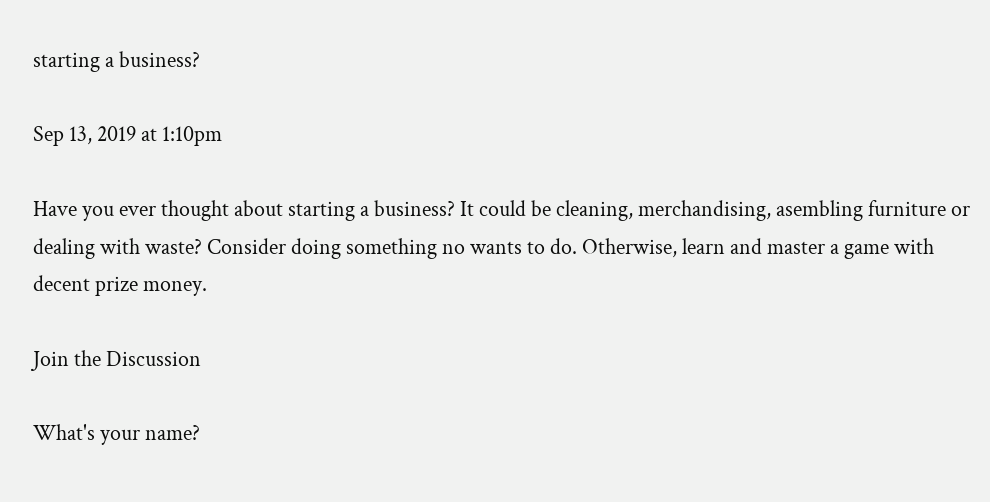starting a business?

Sep 13, 2019 at 1:10pm

Have you ever thought about starting a business? It could be cleaning, merchandising, asembling furniture or dealing with waste? Consider doing something no wants to do. Otherwise, learn and master a game with decent prize money.

Join the Discussion

What's your name?